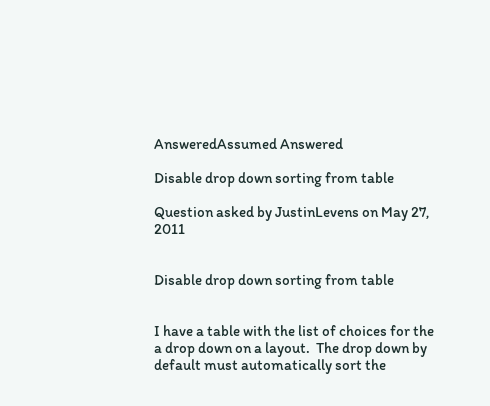AnsweredAssumed Answered

Disable drop down sorting from table

Question asked by JustinLevens on May 27, 2011


Disable drop down sorting from table


I have a table with the list of choices for the a drop down on a layout.  The drop down by default must automatically sort the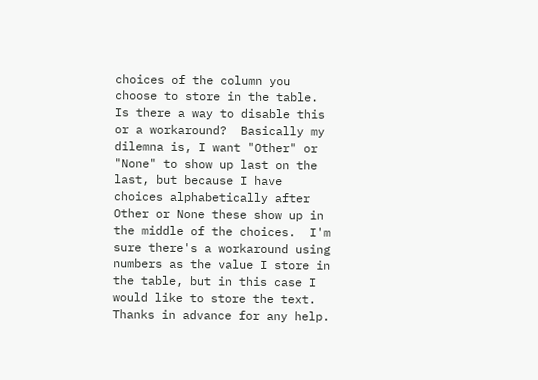choices of the column you choose to store in the table.  Is there a way to disable this or a workaround?  Basically my dilemna is, I want "Other" or "None" to show up last on the last, but because I have choices alphabetically after Other or None these show up in the middle of the choices.  I'm sure there's a workaround using numbers as the value I store in the table, but in this case I would like to store the text.  Thanks in advance for any help.